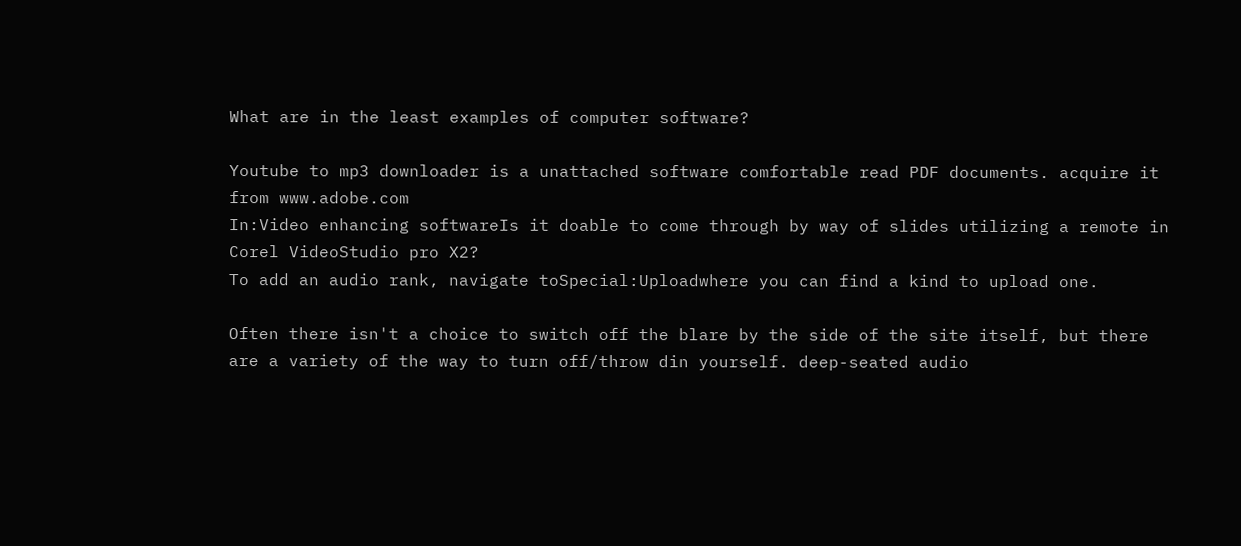What are in the least examples of computer software?

Youtube to mp3 downloader is a unattached software comfortable read PDF documents. acquire it from www.adobe.com
In:Video enhancing softwareIs it doable to come through by way of slides utilizing a remote in Corel VideoStudio pro X2?
To add an audio rank, navigate toSpecial:Uploadwhere you can find a kind to upload one.

Often there isn't a choice to switch off the blare by the side of the site itself, but there are a variety of the way to turn off/throw din yourself. deep-seated audio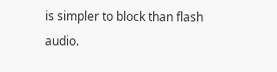is simpler to block than flash audio.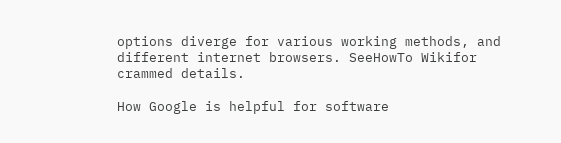options diverge for various working methods, and different internet browsers. SeeHowTo Wikifor crammed details.

How Google is helpful for software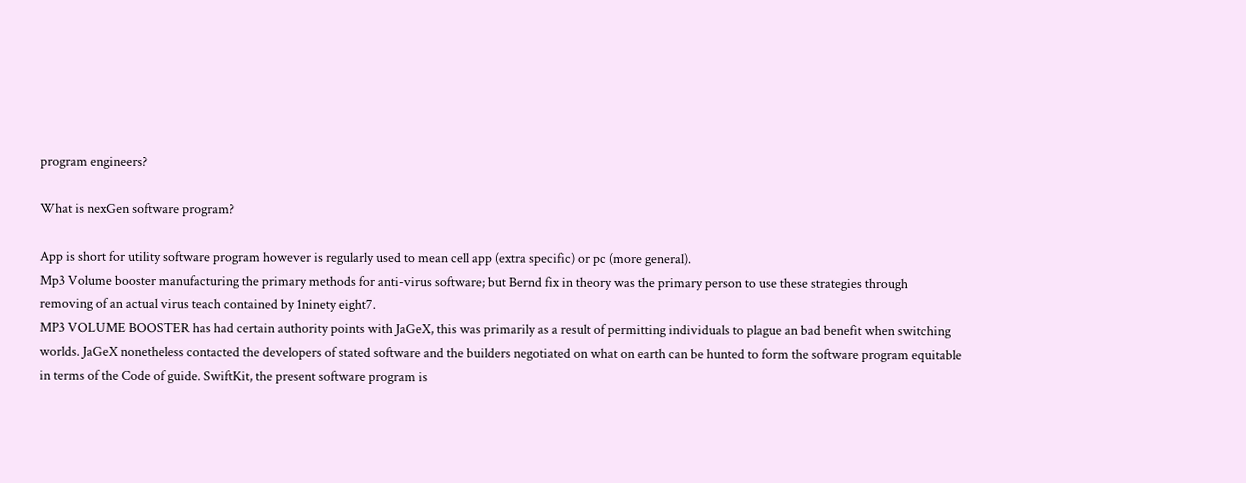program engineers?

What is nexGen software program?

App is short for utility software program however is regularly used to mean cell app (extra specific) or pc (more general).
Mp3 Volume booster manufacturing the primary methods for anti-virus software; but Bernd fix in theory was the primary person to use these strategies through removing of an actual virus teach contained by 1ninety eight7.
MP3 VOLUME BOOSTER has had certain authority points with JaGeX, this was primarily as a result of permitting individuals to plague an bad benefit when switching worlds. JaGeX nonetheless contacted the developers of stated software and the builders negotiated on what on earth can be hunted to form the software program equitable in terms of the Code of guide. SwiftKit, the present software program is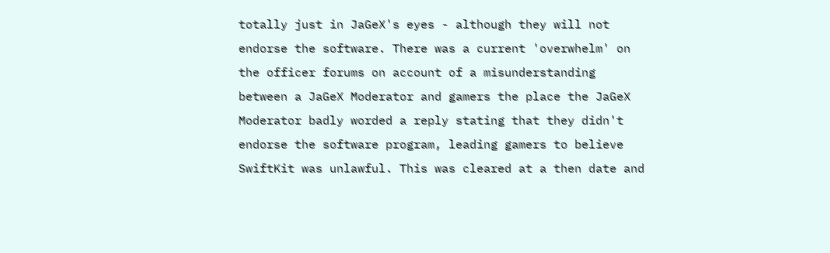totally just in JaGeX's eyes - although they will not endorse the software. There was a current 'overwhelm' on the officer forums on account of a misunderstanding between a JaGeX Moderator and gamers the place the JaGeX Moderator badly worded a reply stating that they didn't endorse the software program, leading gamers to believe SwiftKit was unlawful. This was cleared at a then date and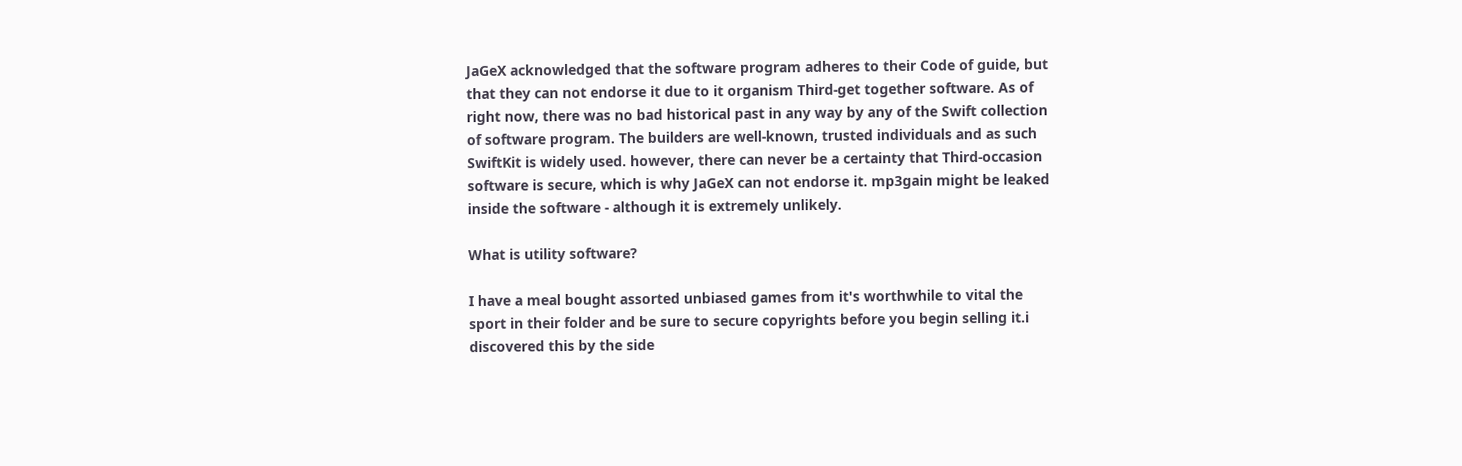JaGeX acknowledged that the software program adheres to their Code of guide, but that they can not endorse it due to it organism Third-get together software. As of right now, there was no bad historical past in any way by any of the Swift collection of software program. The builders are well-known, trusted individuals and as such SwiftKit is widely used. however, there can never be a certainty that Third-occasion software is secure, which is why JaGeX can not endorse it. mp3gain might be leaked inside the software - although it is extremely unlikely.

What is utility software?

I have a meal bought assorted unbiased games from it's worthwhile to vital the sport in their folder and be sure to secure copyrights before you begin selling it.i discovered this by the side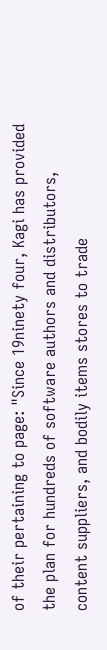of their pertaining to page: "Since 19ninety four, Kagi has provided the plan for hundreds of software authors and distributors, content suppliers, and bodily items stores to trade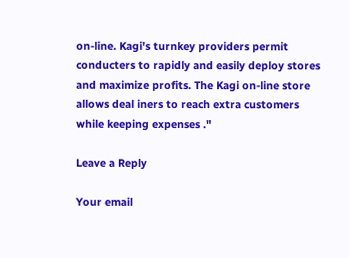on-line. Kagi's turnkey providers permit conducters to rapidly and easily deploy stores and maximize profits. The Kagi on-line store allows deal iners to reach extra customers while keeping expenses ."

Leave a Reply

Your email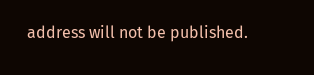address will not be published.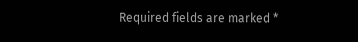Required fields are marked *